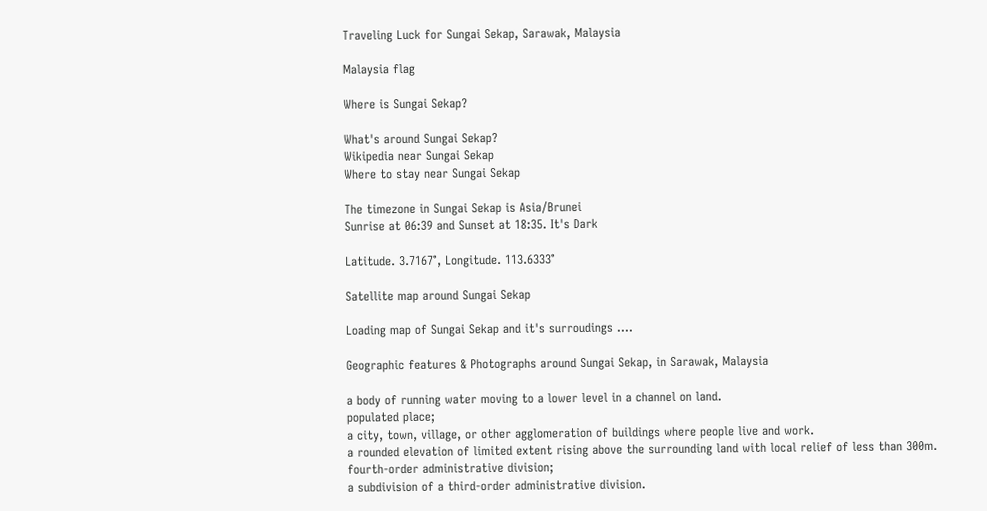Traveling Luck for Sungai Sekap, Sarawak, Malaysia

Malaysia flag

Where is Sungai Sekap?

What's around Sungai Sekap?
Wikipedia near Sungai Sekap
Where to stay near Sungai Sekap

The timezone in Sungai Sekap is Asia/Brunei
Sunrise at 06:39 and Sunset at 18:35. It's Dark

Latitude. 3.7167°, Longitude. 113.6333°

Satellite map around Sungai Sekap

Loading map of Sungai Sekap and it's surroudings ....

Geographic features & Photographs around Sungai Sekap, in Sarawak, Malaysia

a body of running water moving to a lower level in a channel on land.
populated place;
a city, town, village, or other agglomeration of buildings where people live and work.
a rounded elevation of limited extent rising above the surrounding land with local relief of less than 300m.
fourth-order administrative division;
a subdivision of a third-order administrative division.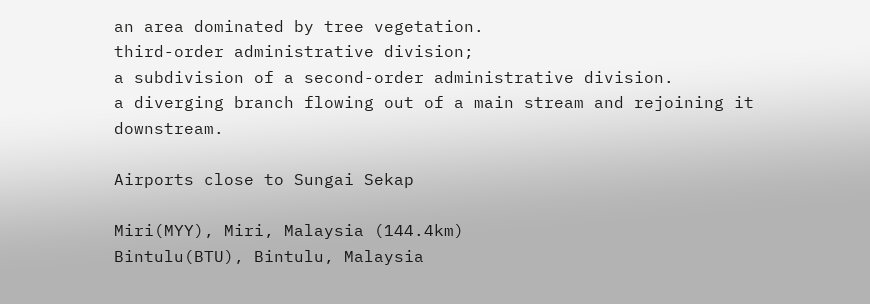an area dominated by tree vegetation.
third-order administrative division;
a subdivision of a second-order administrative division.
a diverging branch flowing out of a main stream and rejoining it downstream.

Airports close to Sungai Sekap

Miri(MYY), Miri, Malaysia (144.4km)
Bintulu(BTU), Bintulu, Malaysia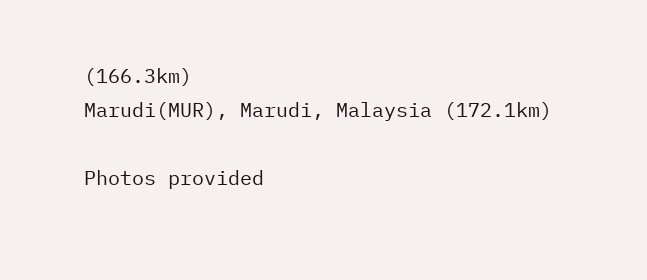(166.3km)
Marudi(MUR), Marudi, Malaysia (172.1km)

Photos provided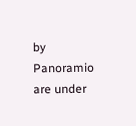by Panoramio are under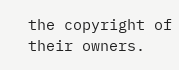the copyright of their owners.